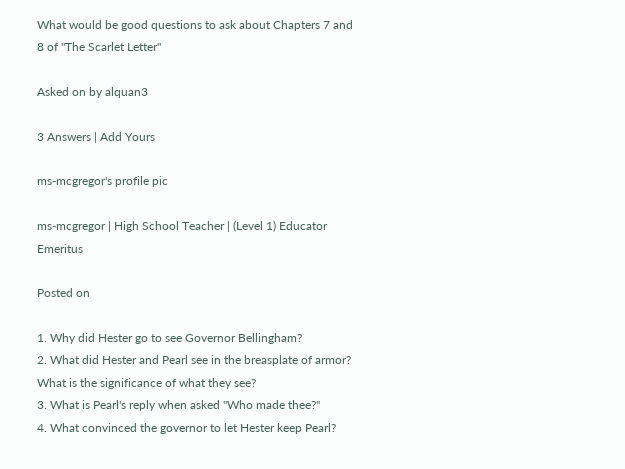What would be good questions to ask about Chapters 7 and 8 of "The Scarlet Letter"

Asked on by alquan3

3 Answers | Add Yours

ms-mcgregor's profile pic

ms-mcgregor | High School Teacher | (Level 1) Educator Emeritus

Posted on

1. Why did Hester go to see Governor Bellingham?
2. What did Hester and Pearl see in the breasplate of armor? What is the significance of what they see?
3. What is Pearl's reply when asked "Who made thee?"
4. What convinced the governor to let Hester keep Pearl?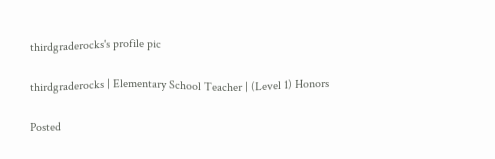thirdgraderocks's profile pic

thirdgraderocks | Elementary School Teacher | (Level 1) Honors

Posted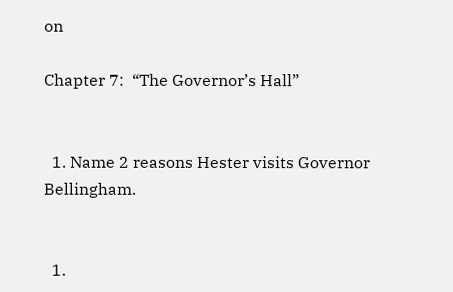on

Chapter 7:  “The Governor’s Hall”


  1. Name 2 reasons Hester visits Governor Bellingham.


  1.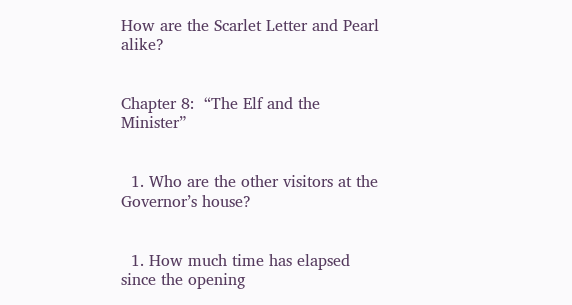How are the Scarlet Letter and Pearl alike?


Chapter 8:  “The Elf and the Minister”


  1. Who are the other visitors at the Governor’s house?


  1. How much time has elapsed since the opening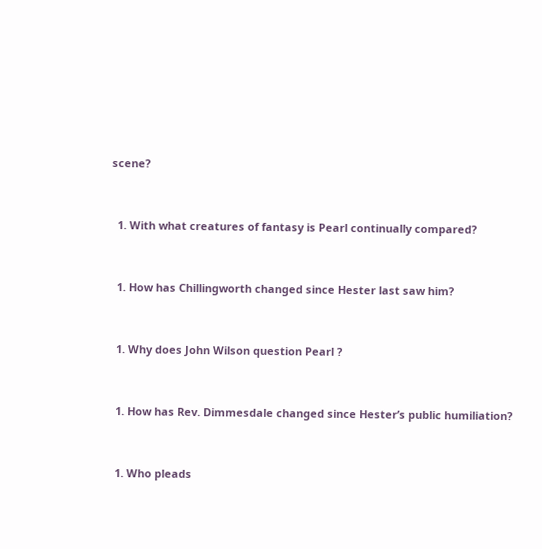scene?


  1. With what creatures of fantasy is Pearl continually compared?


  1. How has Chillingworth changed since Hester last saw him?


  1. Why does John Wilson question Pearl ?


  1. How has Rev. Dimmesdale changed since Hester’s public humiliation?


  1. Who pleads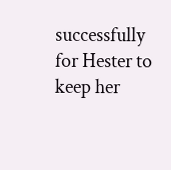successfully for Hester to keep her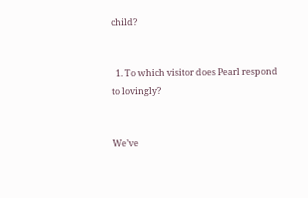child?


  1. To which visitor does Pearl respond to lovingly?


We’ve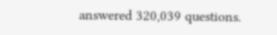answered 320,039 questions.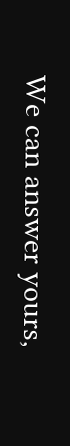We can answer yours,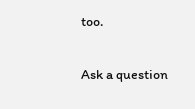too.

Ask a question